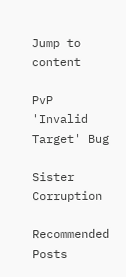Jump to content

PvP 'Invalid Target' Bug

Sister Corruption

Recommended Posts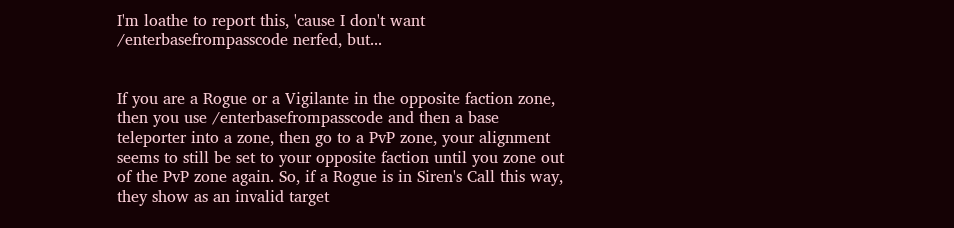I'm loathe to report this, 'cause I don't want /enterbasefrompasscode nerfed, but...


If you are a Rogue or a Vigilante in the opposite faction zone, then you use /enterbasefrompasscode and then a base teleporter into a zone, then go to a PvP zone, your alignment seems to still be set to your opposite faction until you zone out of the PvP zone again. So, if a Rogue is in Siren's Call this way, they show as an invalid target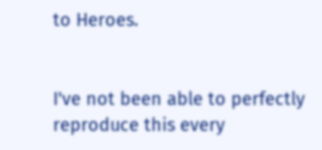to Heroes.


I've not been able to perfectly reproduce this every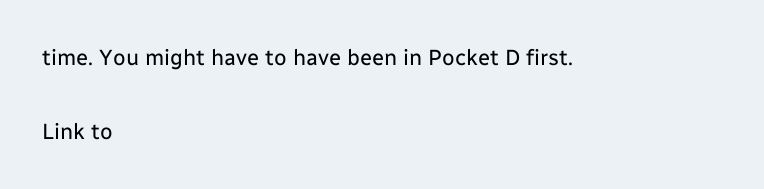time. You might have to have been in Pocket D first.

Link to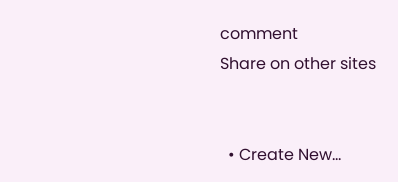comment
Share on other sites


  • Create New...